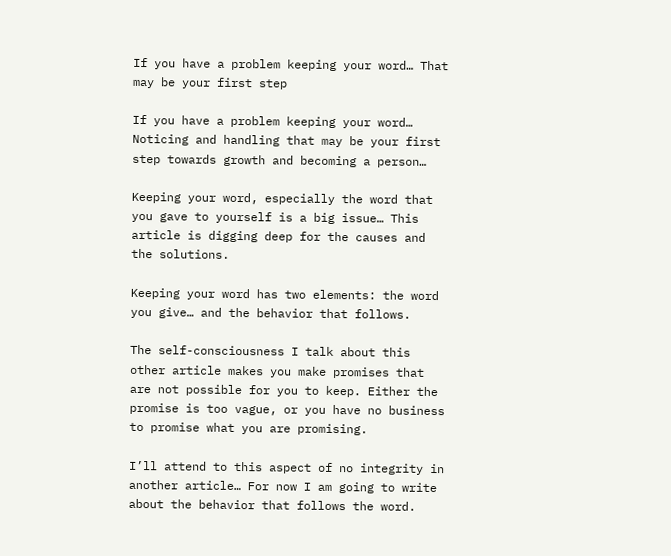If you have a problem keeping your word… That may be your first step

If you have a problem keeping your word… Noticing and handling that may be your first step towards growth and becoming a person…

Keeping your word, especially the word that you gave to yourself is a big issue… This article is digging deep for the causes and the solutions.

Keeping your word has two elements: the word you give… and the behavior that follows.

The self-consciousness I talk about this other article makes you make promises that are not possible for you to keep. Either the promise is too vague, or you have no business to promise what you are promising.

I’ll attend to this aspect of no integrity in another article… For now I am going to write about the behavior that follows the word.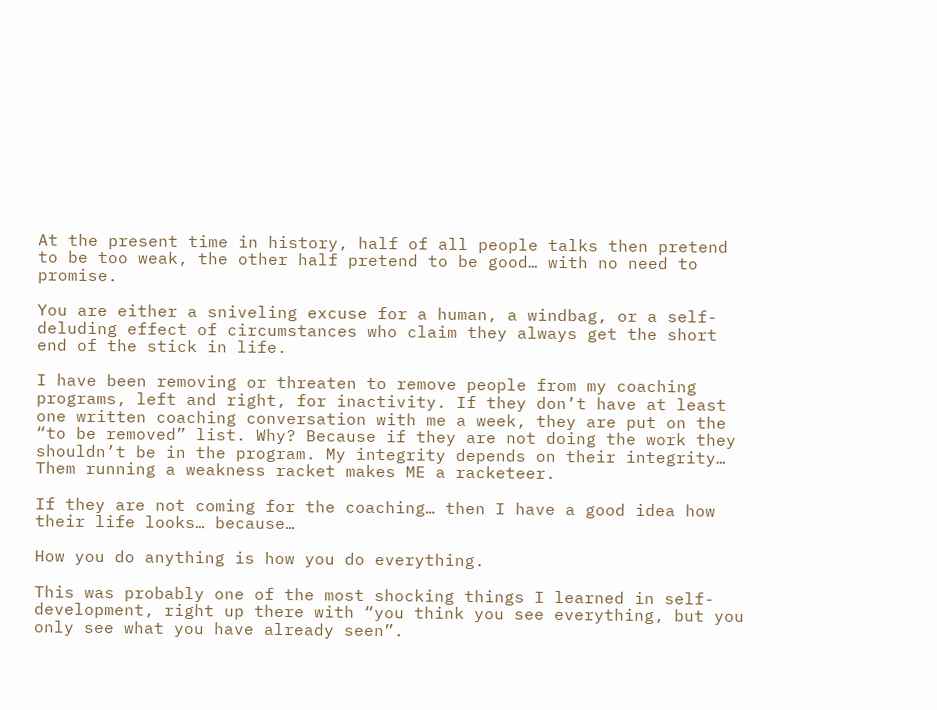At the present time in history, half of all people talks then pretend to be too weak, the other half pretend to be good… with no need to promise.

You are either a sniveling excuse for a human, a windbag, or a self-deluding effect of circumstances who claim they always get the short end of the stick in life.

I have been removing or threaten to remove people from my coaching programs, left and right, for inactivity. If they don’t have at least one written coaching conversation with me a week, they are put on the “to be removed” list. Why? Because if they are not doing the work they shouldn’t be in the program. My integrity depends on their integrity… Them running a weakness racket makes ME a racketeer.

If they are not coming for the coaching… then I have a good idea how their life looks… because…

How you do anything is how you do everything.

This was probably one of the most shocking things I learned in self-development, right up there with “you think you see everything, but you only see what you have already seen”.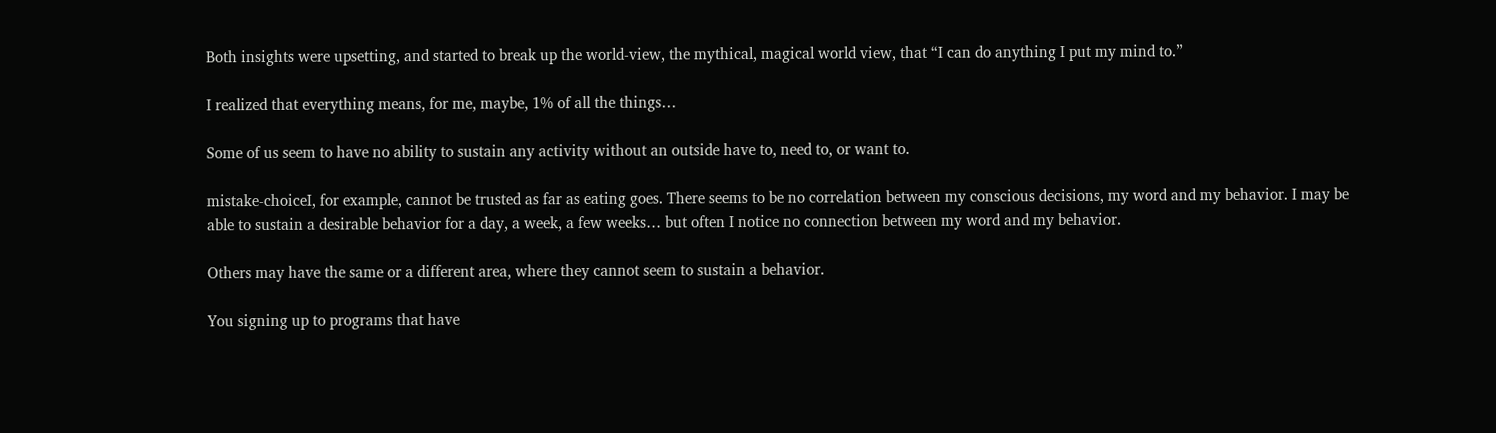Both insights were upsetting, and started to break up the world-view, the mythical, magical world view, that “I can do anything I put my mind to.”

I realized that everything means, for me, maybe, 1% of all the things…

Some of us seem to have no ability to sustain any activity without an outside have to, need to, or want to.

mistake-choiceI, for example, cannot be trusted as far as eating goes. There seems to be no correlation between my conscious decisions, my word and my behavior. I may be able to sustain a desirable behavior for a day, a week, a few weeks… but often I notice no connection between my word and my behavior.

Others may have the same or a different area, where they cannot seem to sustain a behavior.

You signing up to programs that have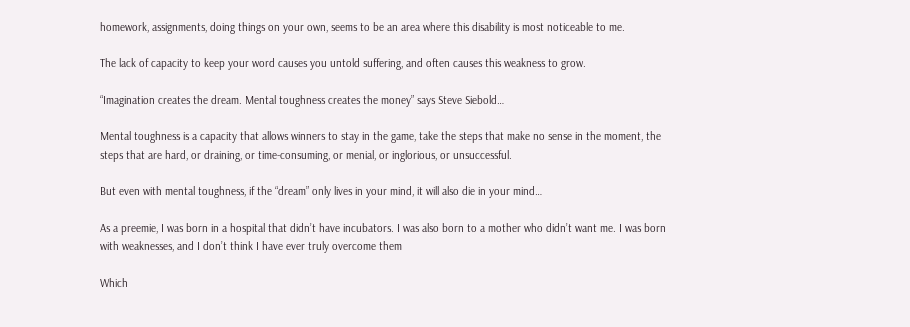homework, assignments, doing things on your own, seems to be an area where this disability is most noticeable to me.

The lack of capacity to keep your word causes you untold suffering, and often causes this weakness to grow.

“Imagination creates the dream. Mental toughness creates the money” says Steve Siebold…

Mental toughness is a capacity that allows winners to stay in the game, take the steps that make no sense in the moment, the steps that are hard, or draining, or time-consuming, or menial, or inglorious, or unsuccessful.

But even with mental toughness, if the “dream” only lives in your mind, it will also die in your mind…

As a preemie, I was born in a hospital that didn’t have incubators. I was also born to a mother who didn’t want me. I was born with weaknesses, and I don’t think I have ever truly overcome them

Which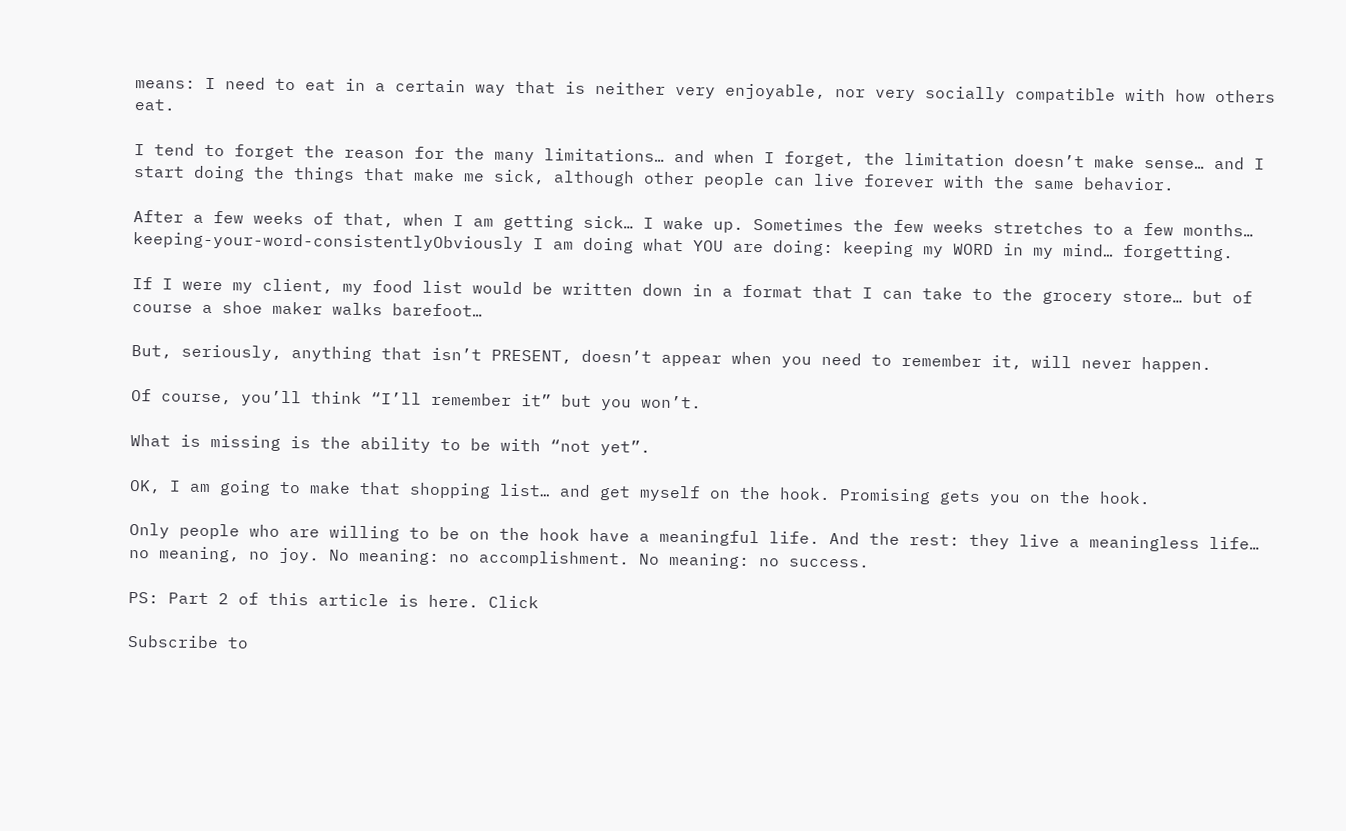means: I need to eat in a certain way that is neither very enjoyable, nor very socially compatible with how others eat.

I tend to forget the reason for the many limitations… and when I forget, the limitation doesn’t make sense… and I start doing the things that make me sick, although other people can live forever with the same behavior.

After a few weeks of that, when I am getting sick… I wake up. Sometimes the few weeks stretches to a few months…
keeping-your-word-consistentlyObviously I am doing what YOU are doing: keeping my WORD in my mind… forgetting.

If I were my client, my food list would be written down in a format that I can take to the grocery store… but of course a shoe maker walks barefoot…

But, seriously, anything that isn’t PRESENT, doesn’t appear when you need to remember it, will never happen.

Of course, you’ll think “I’ll remember it” but you won’t.

What is missing is the ability to be with “not yet”.

OK, I am going to make that shopping list… and get myself on the hook. Promising gets you on the hook.

Only people who are willing to be on the hook have a meaningful life. And the rest: they live a meaningless life… no meaning, no joy. No meaning: no accomplishment. No meaning: no success.

PS: Part 2 of this article is here. Click

Subscribe to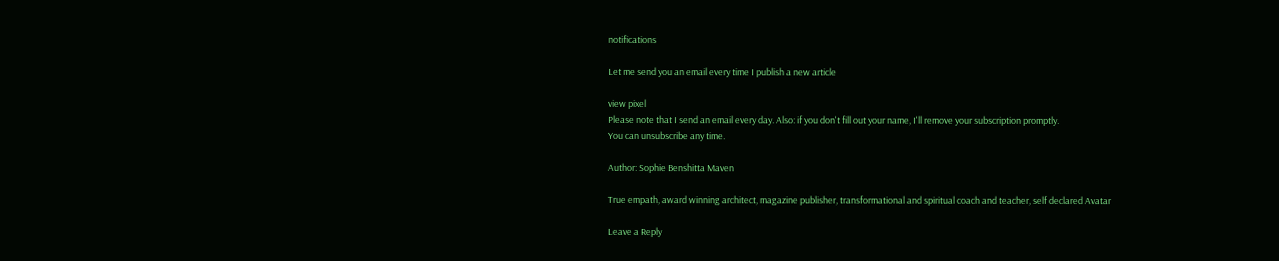notifications

Let me send you an email every time I publish a new article

view pixel
Please note that I send an email every day. Also: if you don't fill out your name, I'll remove your subscription promptly.
You can unsubscribe any time.

Author: Sophie Benshitta Maven

True empath, award winning architect, magazine publisher, transformational and spiritual coach and teacher, self declared Avatar

Leave a Reply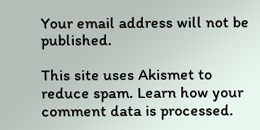Your email address will not be published.

This site uses Akismet to reduce spam. Learn how your comment data is processed.